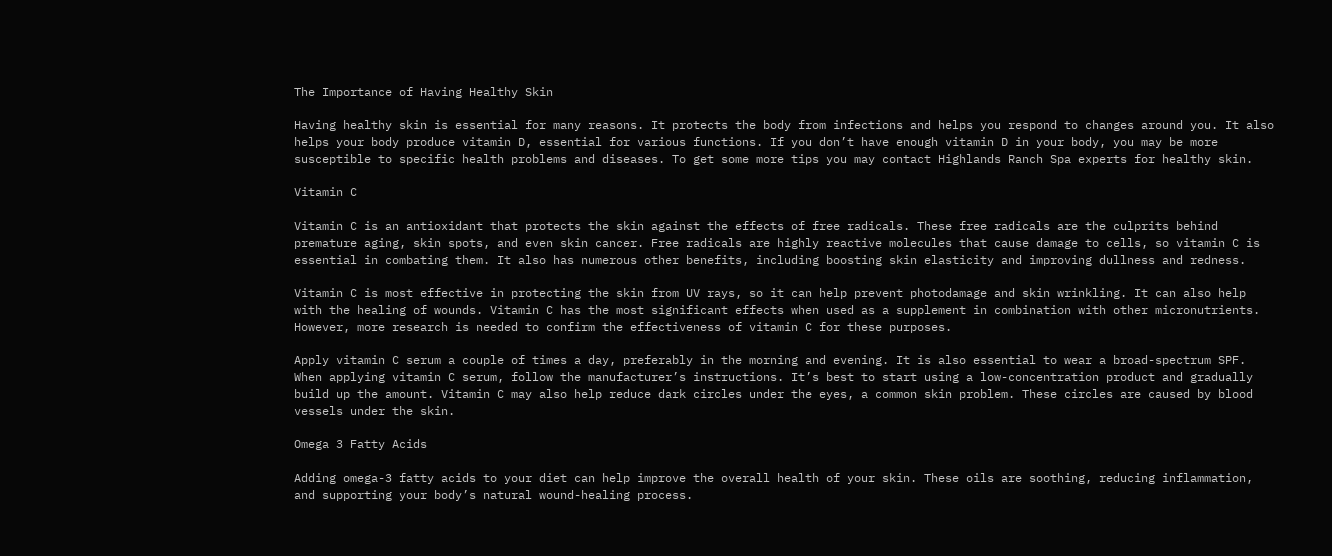The Importance of Having Healthy Skin

Having healthy skin is essential for many reasons. It protects the body from infections and helps you respond to changes around you. It also helps your body produce vitamin D, essential for various functions. If you don’t have enough vitamin D in your body, you may be more susceptible to specific health problems and diseases. To get some more tips you may contact Highlands Ranch Spa experts for healthy skin.

Vitamin C

Vitamin C is an antioxidant that protects the skin against the effects of free radicals. These free radicals are the culprits behind premature aging, skin spots, and even skin cancer. Free radicals are highly reactive molecules that cause damage to cells, so vitamin C is essential in combating them. It also has numerous other benefits, including boosting skin elasticity and improving dullness and redness.

Vitamin C is most effective in protecting the skin from UV rays, so it can help prevent photodamage and skin wrinkling. It can also help with the healing of wounds. Vitamin C has the most significant effects when used as a supplement in combination with other micronutrients. However, more research is needed to confirm the effectiveness of vitamin C for these purposes.

Apply vitamin C serum a couple of times a day, preferably in the morning and evening. It is also essential to wear a broad-spectrum SPF. When applying vitamin C serum, follow the manufacturer’s instructions. It’s best to start using a low-concentration product and gradually build up the amount. Vitamin C may also help reduce dark circles under the eyes, a common skin problem. These circles are caused by blood vessels under the skin.

Omega 3 Fatty Acids

Adding omega-3 fatty acids to your diet can help improve the overall health of your skin. These oils are soothing, reducing inflammation, and supporting your body’s natural wound-healing process.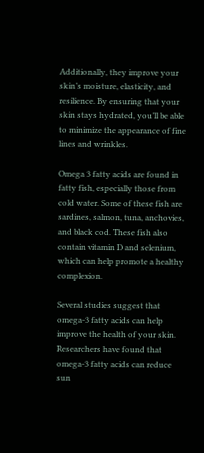Additionally, they improve your skin’s moisture, elasticity, and resilience. By ensuring that your skin stays hydrated, you’ll be able to minimize the appearance of fine lines and wrinkles.

Omega 3 fatty acids are found in fatty fish, especially those from cold water. Some of these fish are sardines, salmon, tuna, anchovies, and black cod. These fish also contain vitamin D and selenium, which can help promote a healthy complexion.

Several studies suggest that omega-3 fatty acids can help improve the health of your skin. Researchers have found that omega-3 fatty acids can reduce sun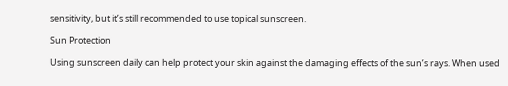sensitivity, but it’s still recommended to use topical sunscreen.

Sun Protection

Using sunscreen daily can help protect your skin against the damaging effects of the sun’s rays. When used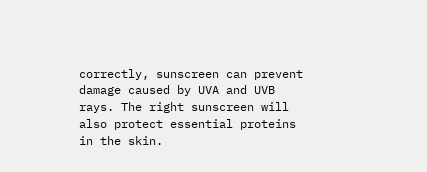correctly, sunscreen can prevent damage caused by UVA and UVB rays. The right sunscreen will also protect essential proteins in the skin.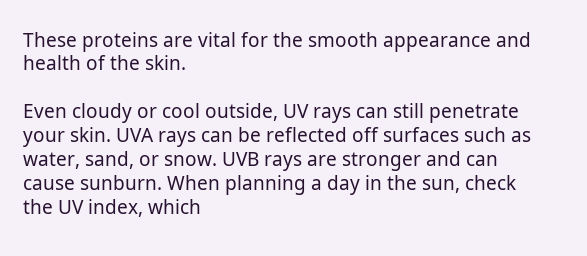These proteins are vital for the smooth appearance and health of the skin.

Even cloudy or cool outside, UV rays can still penetrate your skin. UVA rays can be reflected off surfaces such as water, sand, or snow. UVB rays are stronger and can cause sunburn. When planning a day in the sun, check the UV index, which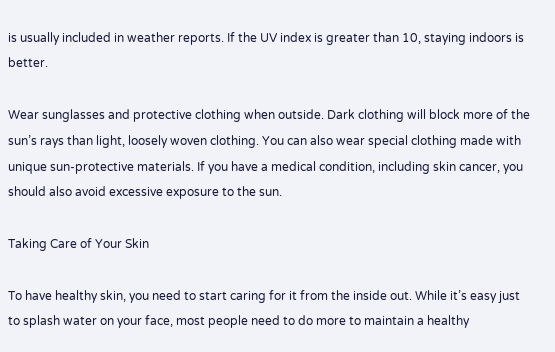is usually included in weather reports. If the UV index is greater than 10, staying indoors is better.

Wear sunglasses and protective clothing when outside. Dark clothing will block more of the sun’s rays than light, loosely woven clothing. You can also wear special clothing made with unique sun-protective materials. If you have a medical condition, including skin cancer, you should also avoid excessive exposure to the sun.

Taking Care of Your Skin

To have healthy skin, you need to start caring for it from the inside out. While it’s easy just to splash water on your face, most people need to do more to maintain a healthy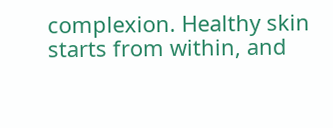complexion. Healthy skin starts from within, and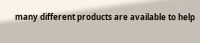many different products are available to help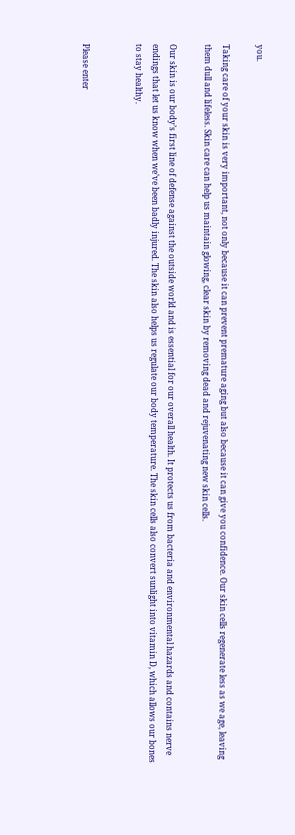you.

Taking care of your skin is very important, not only because it can prevent premature aging but also because it can give you confidence. Our skin cells regenerate less as we age, leaving them dull and lifeless. Skin care can help us maintain glowing, clear skin by removing dead and rejuvenating new skin cells.

Our skin is our body’s first line of defense against the outside world and is essential for our overall health. It protects us from bacteria and environmental hazards and contains nerve endings that let us know when we’ve been badly injured. The skin also helps us regulate our body temperature. The skin cells also convert sunlight into vitamin D, which allows our bones to stay healthy.


Please enter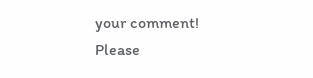your comment!
Please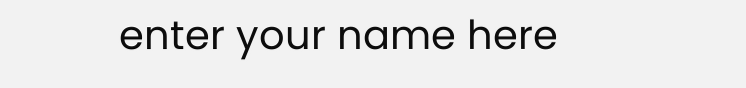enter your name here